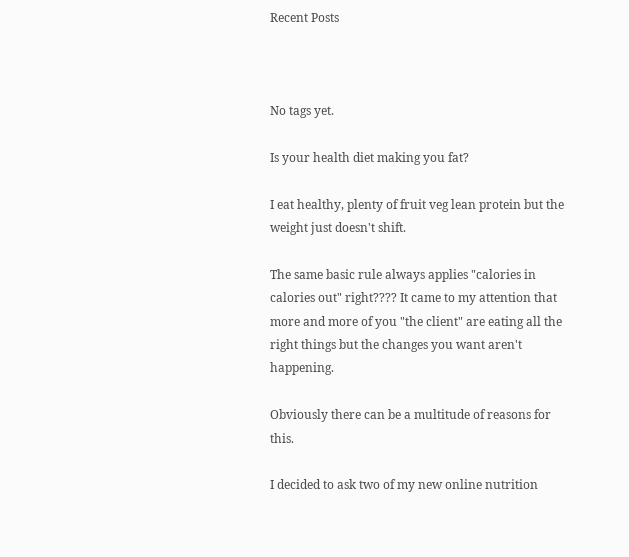Recent Posts



No tags yet.

Is your health diet making you fat?

I eat healthy, plenty of fruit veg lean protein but the weight just doesn't shift.

The same basic rule always applies "calories in calories out" right???? It came to my attention that more and more of you "the client" are eating all the right things but the changes you want aren't happening.

Obviously there can be a multitude of reasons for this.

I decided to ask two of my new online nutrition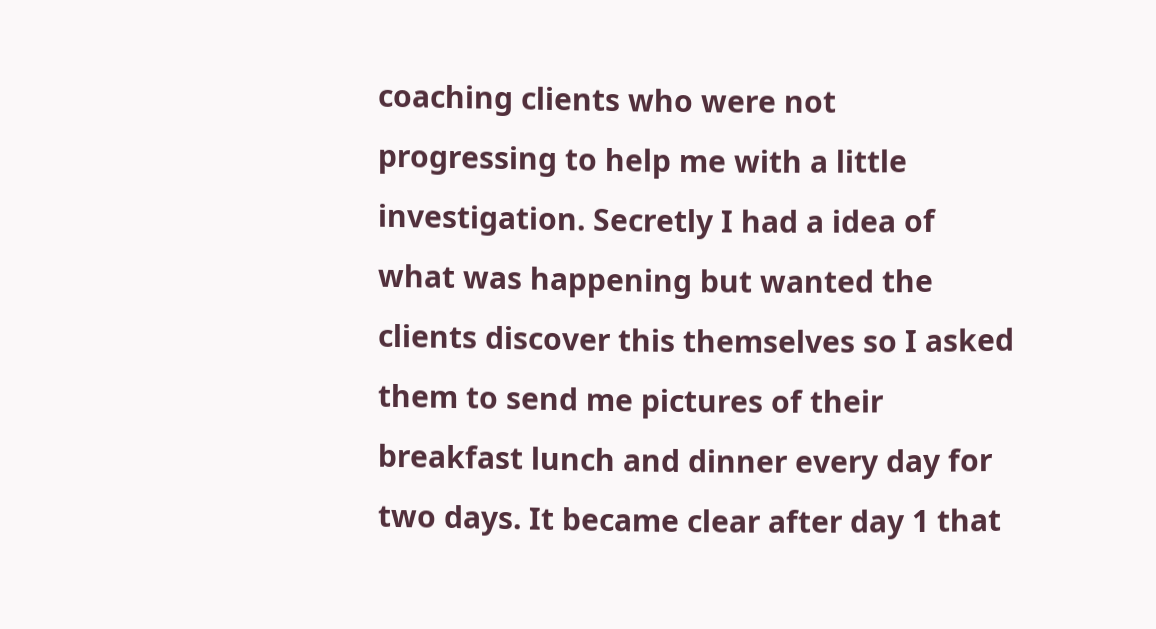coaching clients who were not progressing to help me with a little investigation. Secretly I had a idea of what was happening but wanted the clients discover this themselves so I asked them to send me pictures of their breakfast lunch and dinner every day for two days. It became clear after day 1 that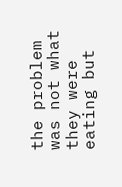the problem was not what they were eating but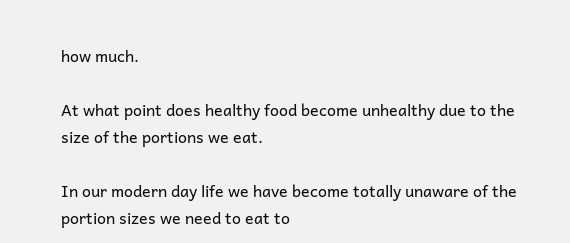how much.

At what point does healthy food become unhealthy due to the size of the portions we eat.

In our modern day life we have become totally unaware of the portion sizes we need to eat to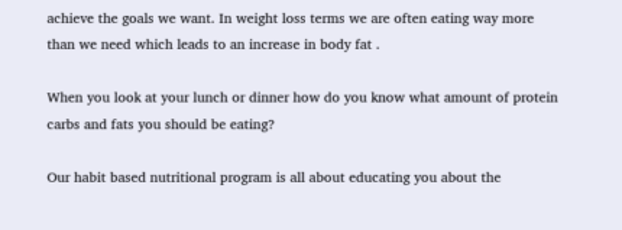achieve the goals we want. In weight loss terms we are often eating way more than we need which leads to an increase in body fat .

When you look at your lunch or dinner how do you know what amount of protein carbs and fats you should be eating?

Our habit based nutritional program is all about educating you about the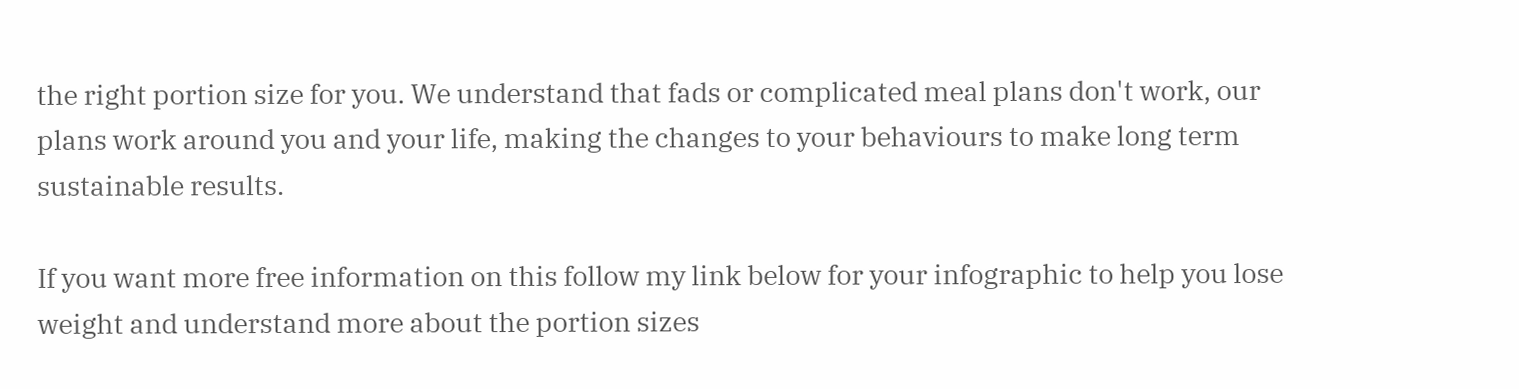the right portion size for you. We understand that fads or complicated meal plans don't work, our plans work around you and your life, making the changes to your behaviours to make long term sustainable results.

If you want more free information on this follow my link below for your infographic to help you lose weight and understand more about the portion sizes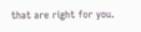that are right for you.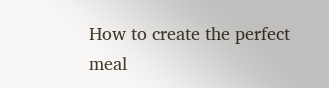How to create the perfect meal